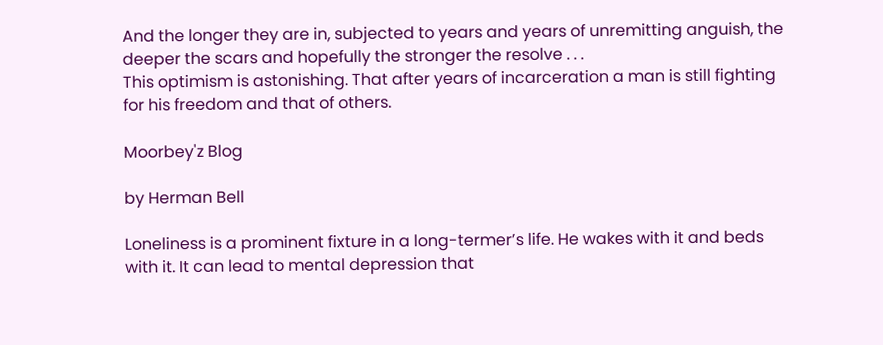And the longer they are in, subjected to years and years of unremitting anguish, the deeper the scars and hopefully the stronger the resolve . . .
This optimism is astonishing. That after years of incarceration a man is still fighting for his freedom and that of others.

Moorbey'z Blog

by Herman Bell

Loneliness is a prominent fixture in a long-termer’s life. He wakes with it and beds with it. It can lead to mental depression that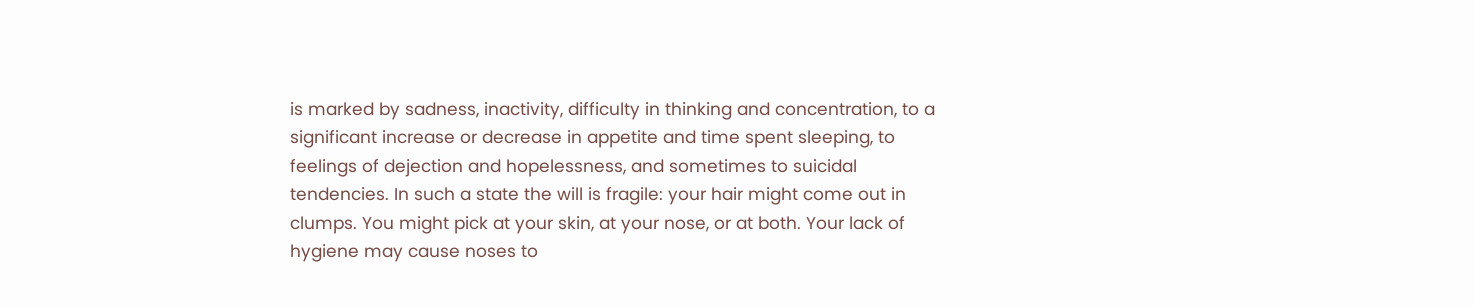is marked by sadness, inactivity, difficulty in thinking and concentration, to a significant increase or decrease in appetite and time spent sleeping, to feelings of dejection and hopelessness, and sometimes to suicidal tendencies. In such a state the will is fragile: your hair might come out in clumps. You might pick at your skin, at your nose, or at both. Your lack of hygiene may cause noses to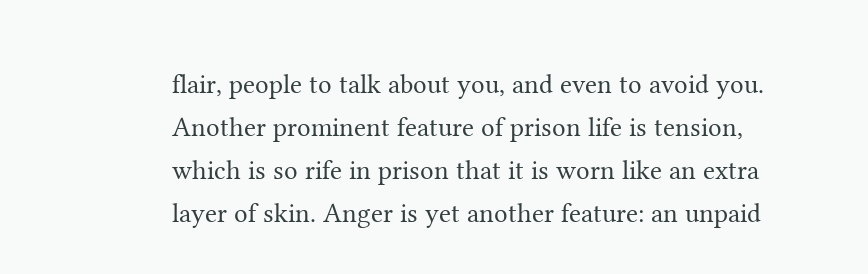flair, people to talk about you, and even to avoid you. Another prominent feature of prison life is tension, which is so rife in prison that it is worn like an extra layer of skin. Anger is yet another feature: an unpaid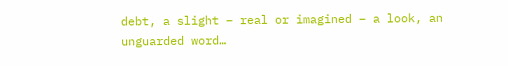debt, a slight – real or imagined – a look, an unguarded word…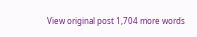View original post 1,704 more words